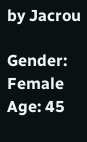by Jacrou

Gender: Female
Age: 45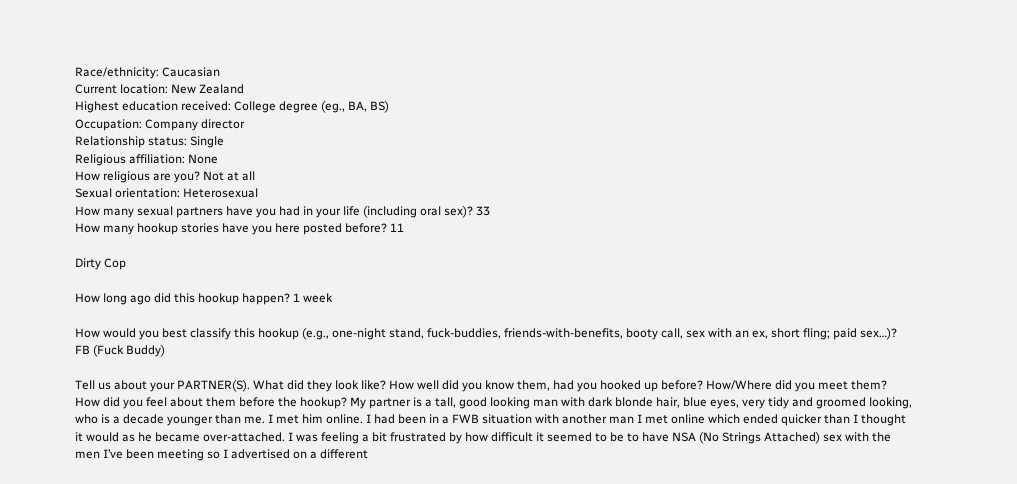Race/ethnicity: Caucasian
Current location: New Zealand
Highest education received: College degree (eg., BA, BS)
Occupation: Company director
Relationship status: Single
Religious affiliation: None
How religious are you? Not at all
Sexual orientation: Heterosexual
How many sexual partners have you had in your life (including oral sex)? 33
How many hookup stories have you here posted before? 11

Dirty Cop

How long ago did this hookup happen? 1 week

How would you best classify this hookup (e.g., one-night stand, fuck-buddies, friends-with-benefits, booty call, sex with an ex, short fling; paid sex…)? FB (Fuck Buddy)

Tell us about your PARTNER(S). What did they look like? How well did you know them, had you hooked up before? How/Where did you meet them? How did you feel about them before the hookup? My partner is a tall, good looking man with dark blonde hair, blue eyes, very tidy and groomed looking, who is a decade younger than me. I met him online. I had been in a FWB situation with another man I met online which ended quicker than I thought it would as he became over-attached. I was feeling a bit frustrated by how difficult it seemed to be to have NSA (No Strings Attached) sex with the men I’ve been meeting so I advertised on a different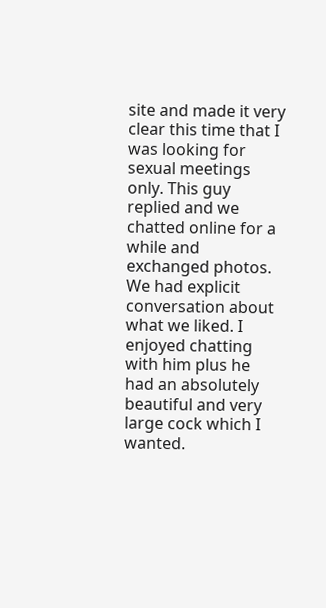site and made it very clear this time that I was looking for sexual meetings only. This guy replied and we chatted online for a while and exchanged photos. We had explicit conversation about what we liked. I enjoyed chatting with him plus he had an absolutely beautiful and very large cock which I wanted.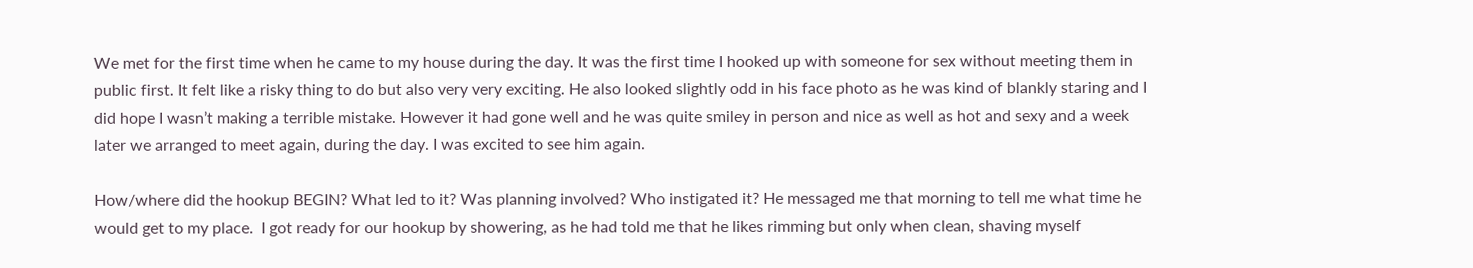We met for the first time when he came to my house during the day. It was the first time I hooked up with someone for sex without meeting them in public first. It felt like a risky thing to do but also very very exciting. He also looked slightly odd in his face photo as he was kind of blankly staring and I did hope I wasn’t making a terrible mistake. However it had gone well and he was quite smiley in person and nice as well as hot and sexy and a week later we arranged to meet again, during the day. I was excited to see him again.

How/where did the hookup BEGIN? What led to it? Was planning involved? Who instigated it? He messaged me that morning to tell me what time he would get to my place.  I got ready for our hookup by showering, as he had told me that he likes rimming but only when clean, shaving myself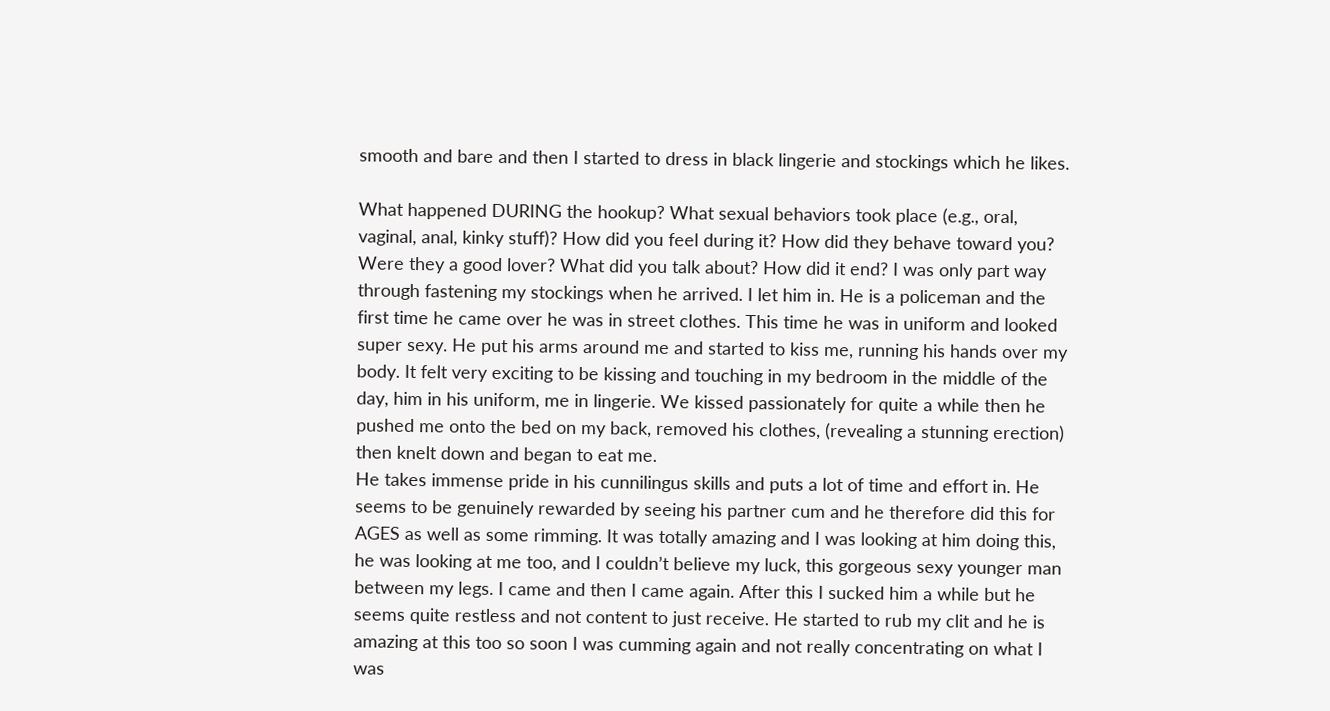smooth and bare and then I started to dress in black lingerie and stockings which he likes.

What happened DURING the hookup? What sexual behaviors took place (e.g., oral, vaginal, anal, kinky stuff)? How did you feel during it? How did they behave toward you? Were they a good lover? What did you talk about? How did it end? I was only part way through fastening my stockings when he arrived. I let him in. He is a policeman and the first time he came over he was in street clothes. This time he was in uniform and looked super sexy. He put his arms around me and started to kiss me, running his hands over my body. It felt very exciting to be kissing and touching in my bedroom in the middle of the day, him in his uniform, me in lingerie. We kissed passionately for quite a while then he pushed me onto the bed on my back, removed his clothes, (revealing a stunning erection) then knelt down and began to eat me.
He takes immense pride in his cunnilingus skills and puts a lot of time and effort in. He seems to be genuinely rewarded by seeing his partner cum and he therefore did this for AGES as well as some rimming. It was totally amazing and I was looking at him doing this, he was looking at me too, and I couldn’t believe my luck, this gorgeous sexy younger man between my legs. I came and then I came again. After this I sucked him a while but he seems quite restless and not content to just receive. He started to rub my clit and he is amazing at this too so soon I was cumming again and not really concentrating on what I was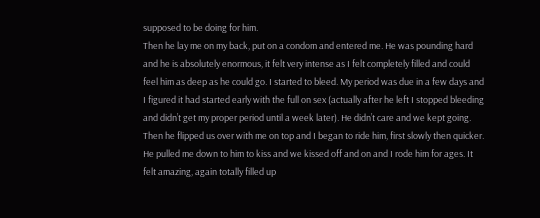supposed to be doing for him.
Then he lay me on my back, put on a condom and entered me. He was pounding hard and he is absolutely enormous, it felt very intense as I felt completely filled and could feel him as deep as he could go. I started to bleed. My period was due in a few days and I figured it had started early with the full on sex (actually after he left I stopped bleeding and didn’t get my proper period until a week later). He didn’t care and we kept going.
Then he flipped us over with me on top and I began to ride him, first slowly then quicker. He pulled me down to him to kiss and we kissed off and on and I rode him for ages. It felt amazing, again totally filled up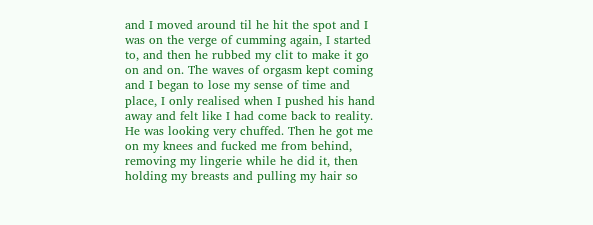and I moved around til he hit the spot and I was on the verge of cumming again, I started to, and then he rubbed my clit to make it go on and on. The waves of orgasm kept coming and I began to lose my sense of time and place, I only realised when I pushed his hand away and felt like I had come back to reality. He was looking very chuffed. Then he got me on my knees and fucked me from behind, removing my lingerie while he did it, then holding my breasts and pulling my hair so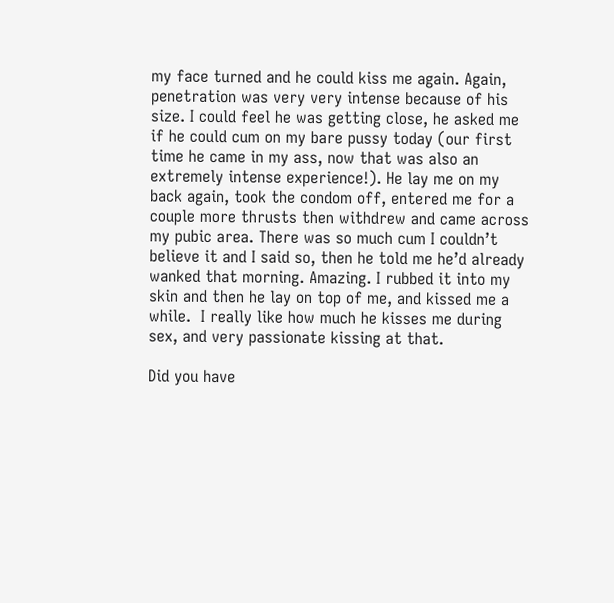my face turned and he could kiss me again. Again, penetration was very very intense because of his size. I could feel he was getting close, he asked me if he could cum on my bare pussy today (our first time he came in my ass, now that was also an extremely intense experience!). He lay me on my back again, took the condom off, entered me for a couple more thrusts then withdrew and came across my pubic area. There was so much cum I couldn’t believe it and I said so, then he told me he’d already wanked that morning. Amazing. I rubbed it into my skin and then he lay on top of me, and kissed me a while.  I really like how much he kisses me during sex, and very passionate kissing at that.

Did you have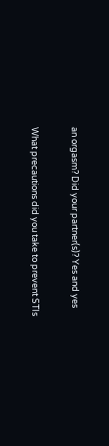an orgasm? Did your partner(s)? Yes and yes

What precautions did you take to prevent STIs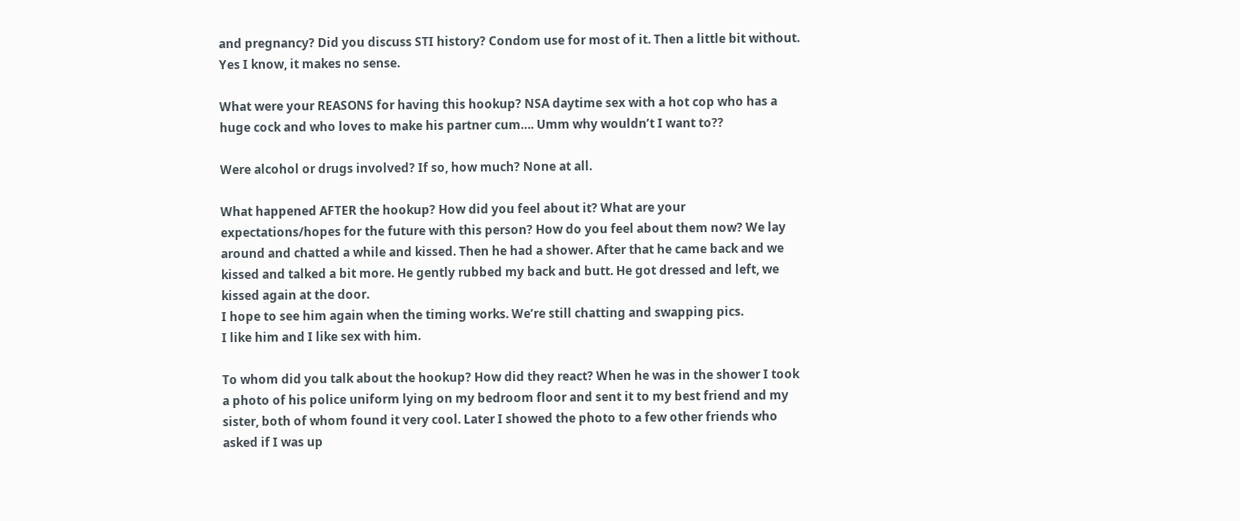and pregnancy? Did you discuss STI history? Condom use for most of it. Then a little bit without. Yes I know, it makes no sense.

What were your REASONS for having this hookup? NSA daytime sex with a hot cop who has a huge cock and who loves to make his partner cum…. Umm why wouldn’t I want to??

Were alcohol or drugs involved? If so, how much? None at all.

What happened AFTER the hookup? How did you feel about it? What are your expectations/hopes for the future with this person? How do you feel about them now? We lay around and chatted a while and kissed. Then he had a shower. After that he came back and we kissed and talked a bit more. He gently rubbed my back and butt. He got dressed and left, we kissed again at the door.
I hope to see him again when the timing works. We’re still chatting and swapping pics.
I like him and I like sex with him.

To whom did you talk about the hookup? How did they react? When he was in the shower I took a photo of his police uniform lying on my bedroom floor and sent it to my best friend and my sister, both of whom found it very cool. Later I showed the photo to a few other friends who asked if I was up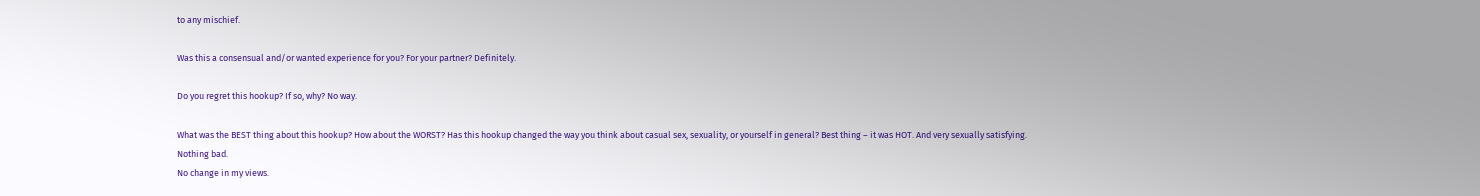to any mischief.

Was this a consensual and/or wanted experience for you? For your partner? Definitely.

Do you regret this hookup? If so, why? No way.

What was the BEST thing about this hookup? How about the WORST? Has this hookup changed the way you think about casual sex, sexuality, or yourself in general? Best thing – it was HOT. And very sexually satisfying.
Nothing bad.
No change in my views.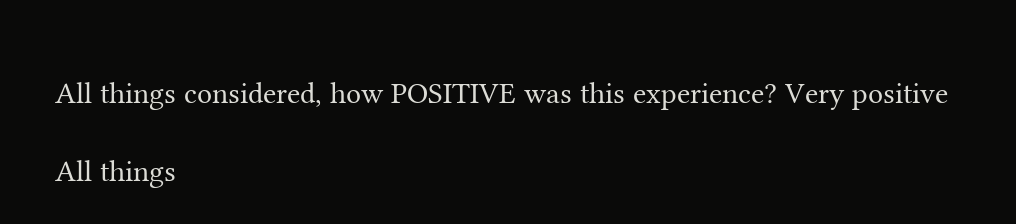All things considered, how POSITIVE was this experience? Very positive

All things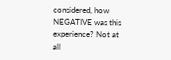considered, how NEGATIVE was this experience? Not at all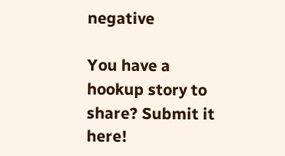negative

You have a hookup story to share? Submit it here!